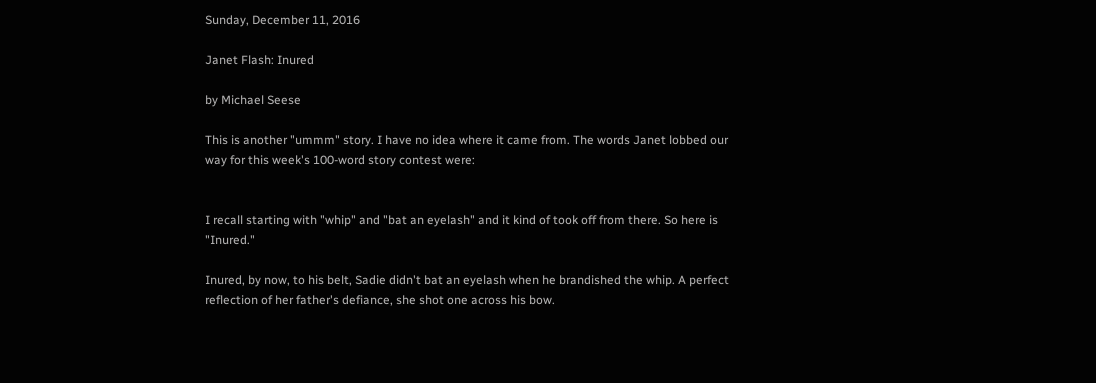Sunday, December 11, 2016

Janet Flash: Inured

by Michael Seese

This is another "ummm" story. I have no idea where it came from. The words Janet lobbed our way for this week's 100-word story contest were:


I recall starting with "whip" and "bat an eyelash" and it kind of took off from there. So here is "Inured."

Inured, by now, to his belt, Sadie didn't bat an eyelash when he brandished the whip. A perfect reflection of her father's defiance, she shot one across his bow.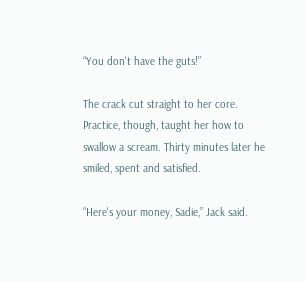“You don't have the guts!”

The crack cut straight to her core. Practice, though, taught her how to swallow a scream. Thirty minutes later he smiled, spent and satisfied.

“Here's your money, Sadie,” Jack said.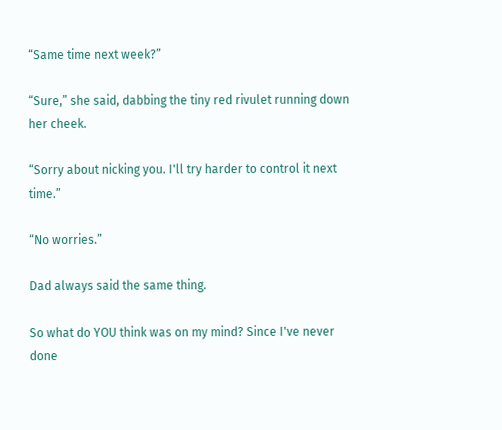“Same time next week?”

“Sure,” she said, dabbing the tiny red rivulet running down her cheek.

“Sorry about nicking you. I'll try harder to control it next time.”

“No worries.”

Dad always said the same thing.

So what do YOU think was on my mind? Since I've never done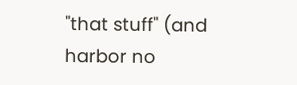"that stuff" (and harbor no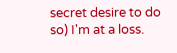secret desire to do so) I'm at a loss.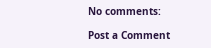No comments:

Post a Comment